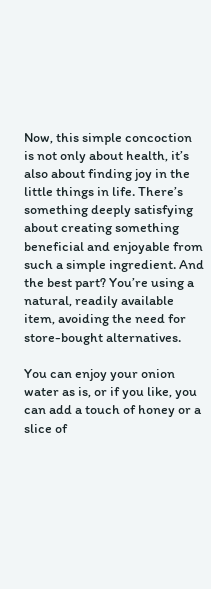Now, this simple concoction is not only about health, it’s also about finding joy in the little things in life. There’s something deeply satisfying about creating something beneficial and enjoyable from such a simple ingredient. And the best part? You’re using a natural, readily available item, avoiding the need for store-bought alternatives.

You can enjoy your onion water as is, or if you like, you can add a touch of honey or a slice of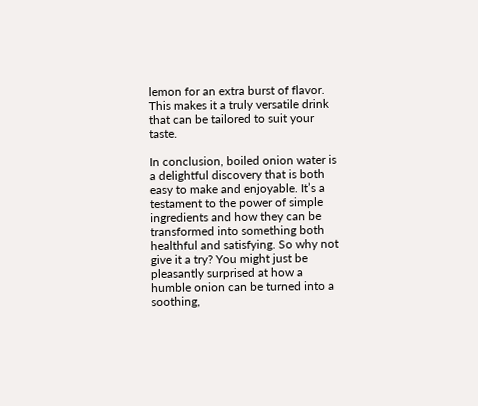lemon for an extra burst of flavor. This makes it a truly versatile drink that can be tailored to suit your taste.

In conclusion, boiled onion water is a delightful discovery that is both easy to make and enjoyable. It’s a testament to the power of simple ingredients and how they can be transformed into something both healthful and satisfying. So why not give it a try? You might just be pleasantly surprised at how a humble onion can be turned into a soothing,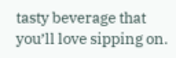tasty beverage that you’ll love sipping on.